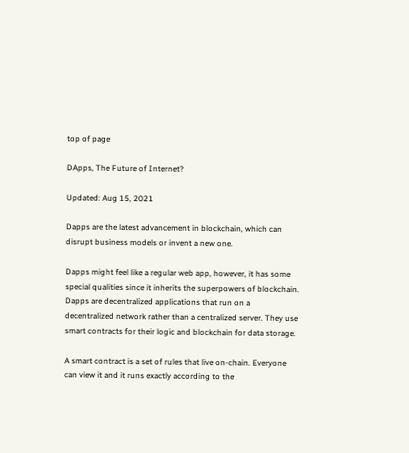top of page

DApps, The Future of Internet?

Updated: Aug 15, 2021

Dapps are the latest advancement in blockchain, which can disrupt business models or invent a new one.

Dapps might feel like a regular web app, however, it has some special qualities since it inherits the superpowers of blockchain. Dapps are decentralized applications that run on a decentralized network rather than a centralized server. They use smart contracts for their logic and blockchain for data storage.

A smart contract is a set of rules that live on-chain. Everyone can view it and it runs exactly according to the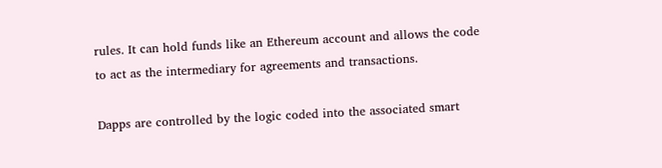rules. It can hold funds like an Ethereum account and allows the code to act as the intermediary for agreements and transactions.

Dapps are controlled by the logic coded into the associated smart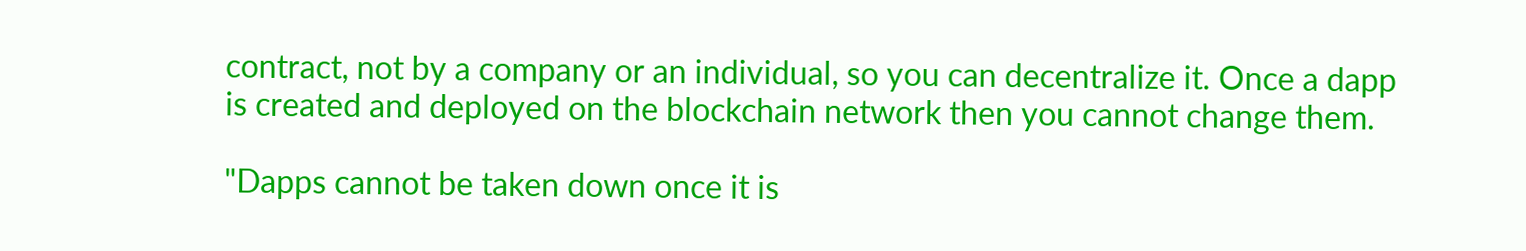contract, not by a company or an individual, so you can decentralize it. Once a dapp is created and deployed on the blockchain network then you cannot change them.

"Dapps cannot be taken down once it is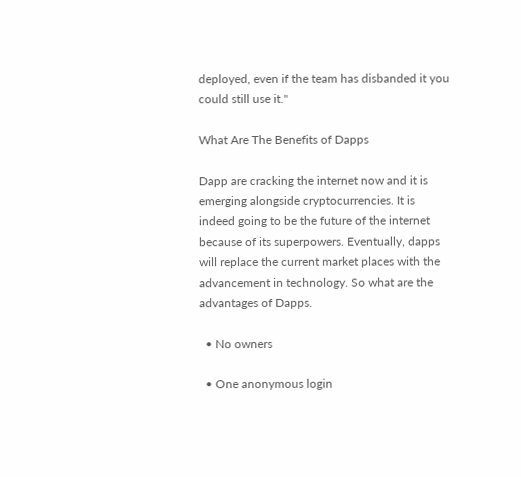deployed, even if the team has disbanded it you could still use it."

What Are The Benefits of Dapps

Dapp are cracking the internet now and it is emerging alongside cryptocurrencies. It is indeed going to be the future of the internet because of its superpowers. Eventually, dapps will replace the current market places with the advancement in technology. So what are the advantages of Dapps.

  • No owners

  • One anonymous login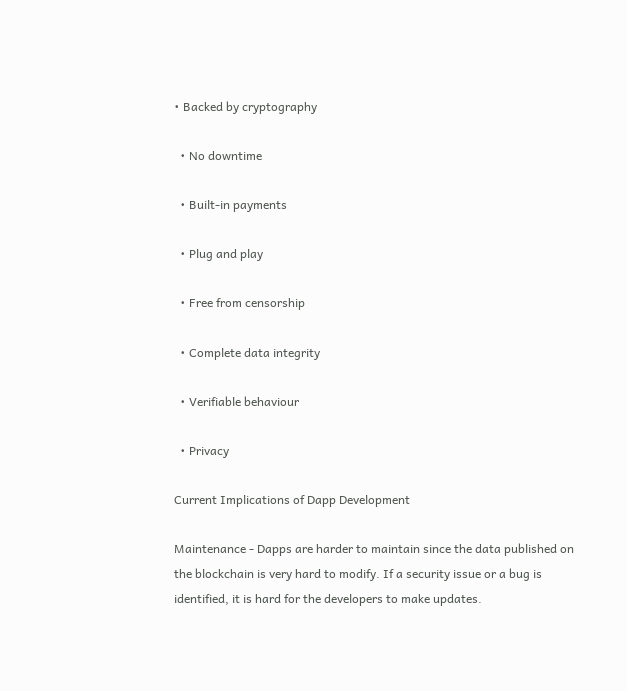• Backed by cryptography

  • No downtime

  • Built-in payments

  • Plug and play

  • Free from censorship

  • Complete data integrity

  • Verifiable behaviour

  • Privacy

Current Implications of Dapp Development

Maintenance - Dapps are harder to maintain since the data published on the blockchain is very hard to modify. If a security issue or a bug is identified, it is hard for the developers to make updates.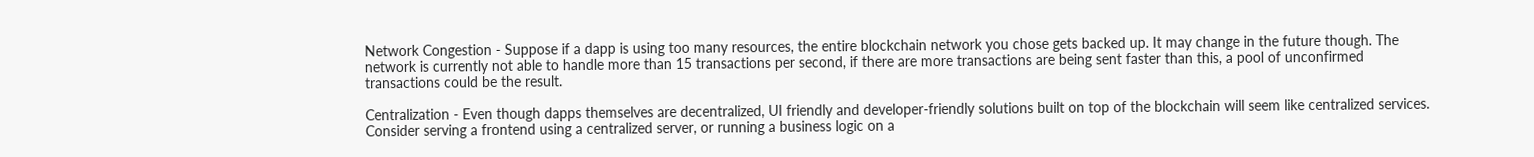Network Congestion - Suppose if a dapp is using too many resources, the entire blockchain network you chose gets backed up. It may change in the future though. The network is currently not able to handle more than 15 transactions per second, if there are more transactions are being sent faster than this, a pool of unconfirmed transactions could be the result.

Centralization - Even though dapps themselves are decentralized, UI friendly and developer-friendly solutions built on top of the blockchain will seem like centralized services. Consider serving a frontend using a centralized server, or running a business logic on a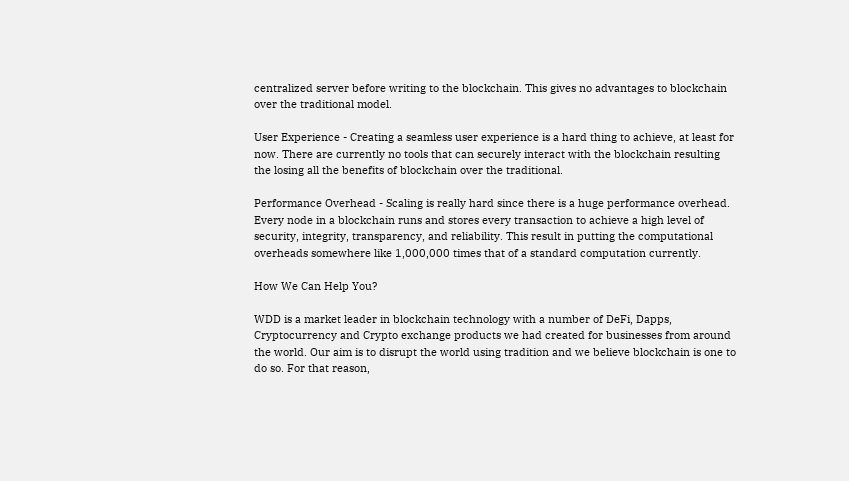centralized server before writing to the blockchain. This gives no advantages to blockchain over the traditional model.

User Experience - Creating a seamless user experience is a hard thing to achieve, at least for now. There are currently no tools that can securely interact with the blockchain resulting the losing all the benefits of blockchain over the traditional.

Performance Overhead - Scaling is really hard since there is a huge performance overhead. Every node in a blockchain runs and stores every transaction to achieve a high level of security, integrity, transparency, and reliability. This result in putting the computational overheads somewhere like 1,000,000 times that of a standard computation currently.

How We Can Help You?

WDD is a market leader in blockchain technology with a number of DeFi, Dapps, Cryptocurrency and Crypto exchange products we had created for businesses from around the world. Our aim is to disrupt the world using tradition and we believe blockchain is one to do so. For that reason,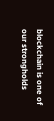blockchain is one of our strongholds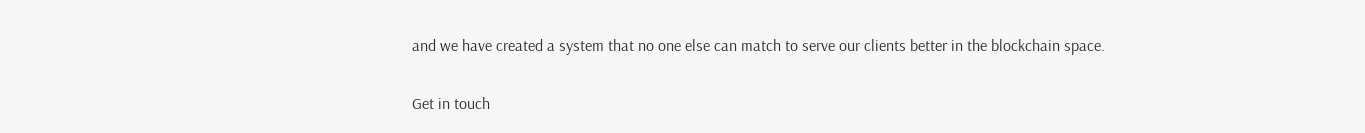and we have created a system that no one else can match to serve our clients better in the blockchain space.

Get in touch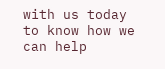with us today to know how we can help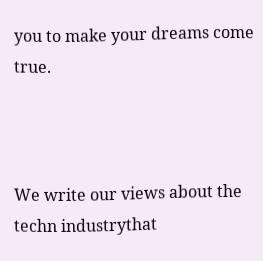you to make your dreams come true.



We write our views about the techn industrythat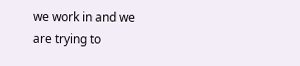we work in and we are trying to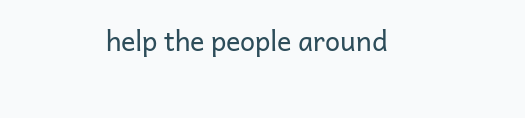help the people around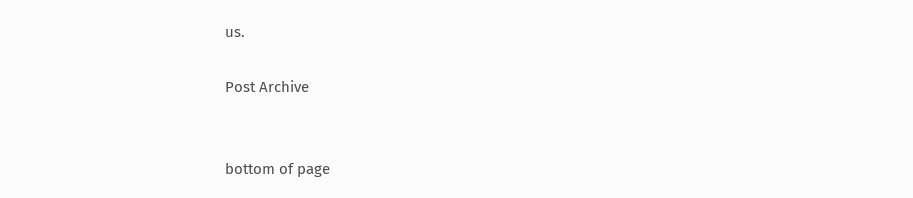us.

Post Archive


bottom of page